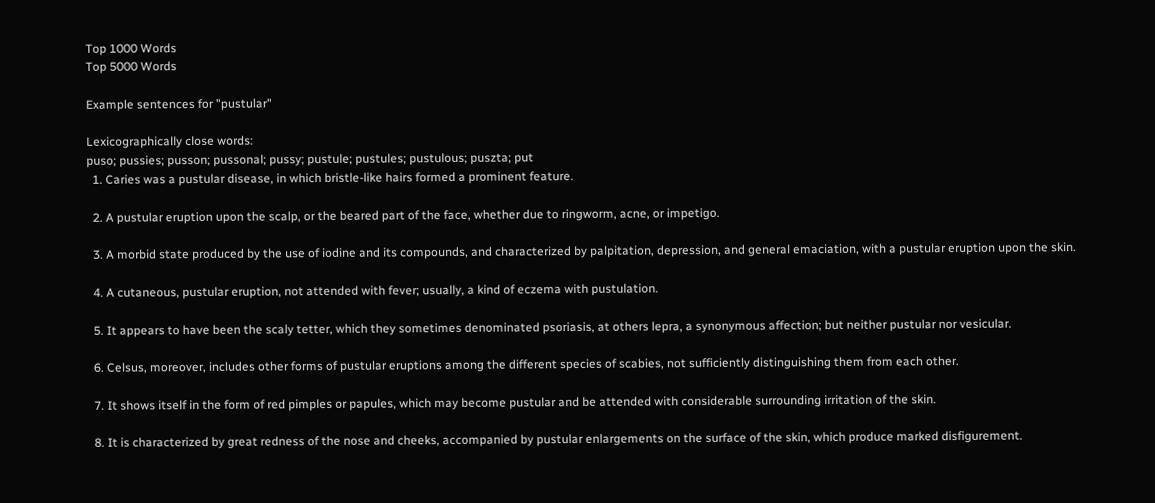Top 1000 Words
Top 5000 Words

Example sentences for "pustular"

Lexicographically close words:
puso; pussies; pusson; pussonal; pussy; pustule; pustules; pustulous; puszta; put
  1. Caries was a pustular disease, in which bristle-like hairs formed a prominent feature.

  2. A pustular eruption upon the scalp, or the beared part of the face, whether due to ringworm, acne, or impetigo.

  3. A morbid state produced by the use of iodine and its compounds, and characterized by palpitation, depression, and general emaciation, with a pustular eruption upon the skin.

  4. A cutaneous, pustular eruption, not attended with fever; usually, a kind of eczema with pustulation.

  5. It appears to have been the scaly tetter, which they sometimes denominated psoriasis, at others lepra, a synonymous affection; but neither pustular nor vesicular.

  6. Celsus, moreover, includes other forms of pustular eruptions among the different species of scabies, not sufficiently distinguishing them from each other.

  7. It shows itself in the form of red pimples or papules, which may become pustular and be attended with considerable surrounding irritation of the skin.

  8. It is characterized by great redness of the nose and cheeks, accompanied by pustular enlargements on the surface of the skin, which produce marked disfigurement.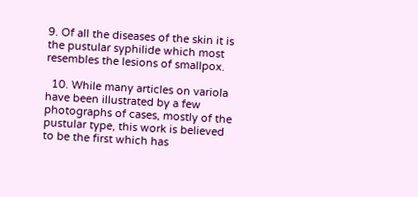9. Of all the diseases of the skin it is the pustular syphilide which most resembles the lesions of smallpox.

  10. While many articles on variola have been illustrated by a few photographs of cases, mostly of the pustular type, this work is believed to be the first which has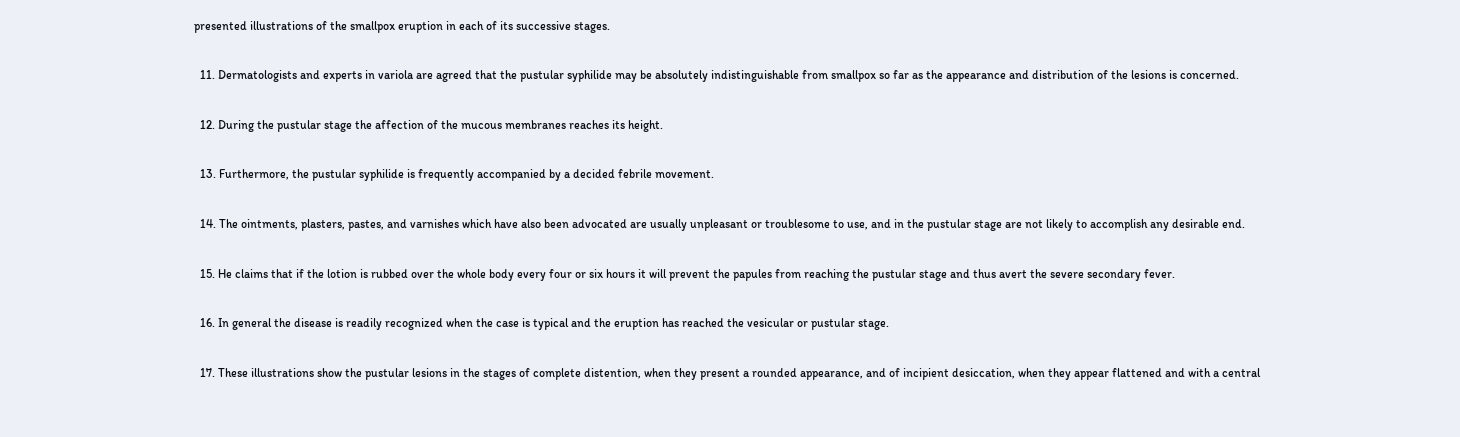presented illustrations of the smallpox eruption in each of its successive stages.

  11. Dermatologists and experts in variola are agreed that the pustular syphilide may be absolutely indistinguishable from smallpox so far as the appearance and distribution of the lesions is concerned.

  12. During the pustular stage the affection of the mucous membranes reaches its height.

  13. Furthermore, the pustular syphilide is frequently accompanied by a decided febrile movement.

  14. The ointments, plasters, pastes, and varnishes which have also been advocated are usually unpleasant or troublesome to use, and in the pustular stage are not likely to accomplish any desirable end.

  15. He claims that if the lotion is rubbed over the whole body every four or six hours it will prevent the papules from reaching the pustular stage and thus avert the severe secondary fever.

  16. In general the disease is readily recognized when the case is typical and the eruption has reached the vesicular or pustular stage.

  17. These illustrations show the pustular lesions in the stages of complete distention, when they present a rounded appearance, and of incipient desiccation, when they appear flattened and with a central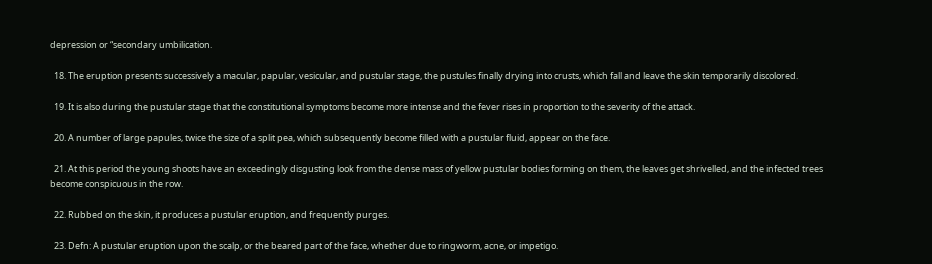depression or “secondary umbilication.

  18. The eruption presents successively a macular, papular, vesicular, and pustular stage, the pustules finally drying into crusts, which fall and leave the skin temporarily discolored.

  19. It is also during the pustular stage that the constitutional symptoms become more intense and the fever rises in proportion to the severity of the attack.

  20. A number of large papules, twice the size of a split pea, which subsequently become filled with a pustular fluid, appear on the face.

  21. At this period the young shoots have an exceedingly disgusting look from the dense mass of yellow pustular bodies forming on them, the leaves get shrivelled, and the infected trees become conspicuous in the row.

  22. Rubbed on the skin, it produces a pustular eruption, and frequently purges.

  23. Defn: A pustular eruption upon the scalp, or the beared part of the face, whether due to ringworm, acne, or impetigo.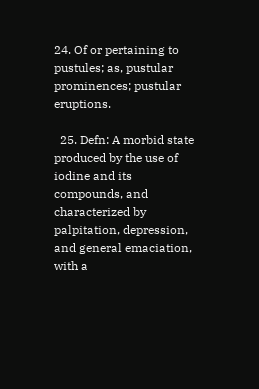24. Of or pertaining to pustules; as, pustular prominences; pustular eruptions.

  25. Defn: A morbid state produced by the use of iodine and its compounds, and characterized by palpitation, depression, and general emaciation, with a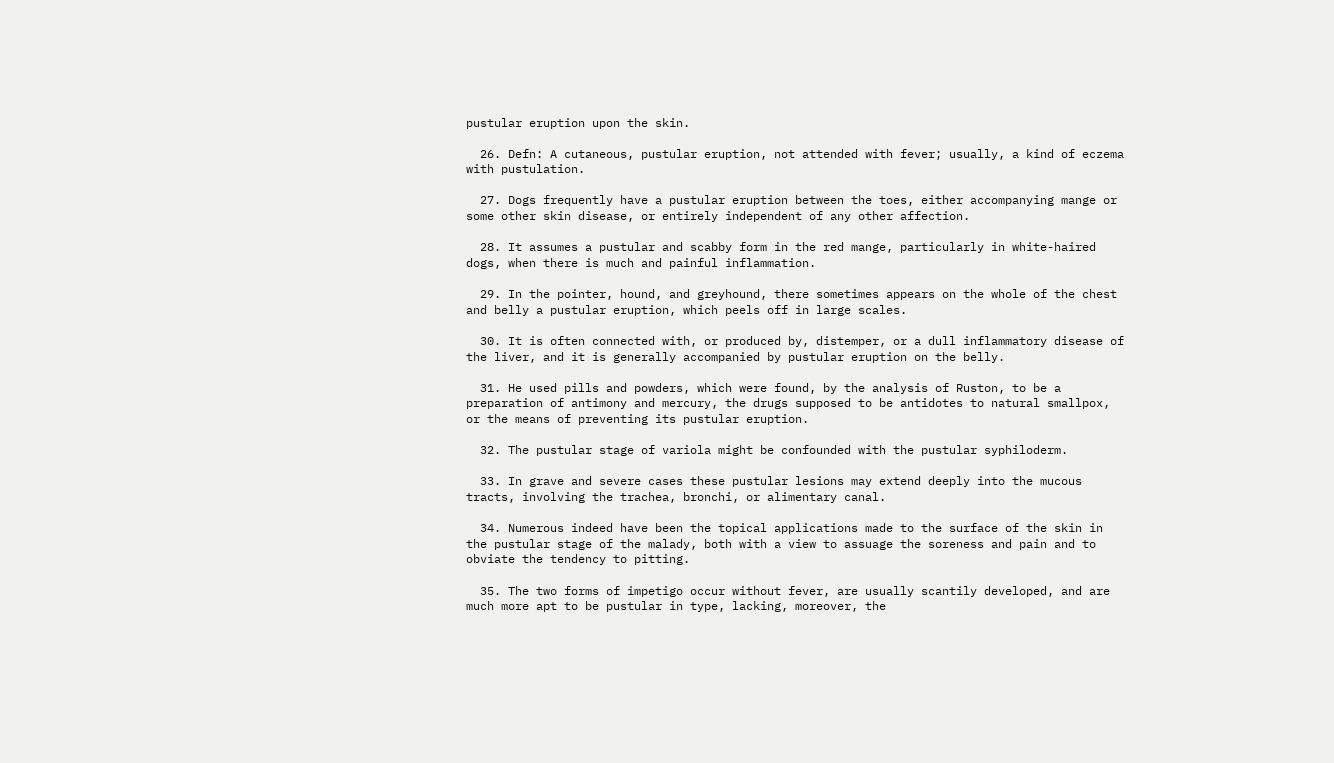pustular eruption upon the skin.

  26. Defn: A cutaneous, pustular eruption, not attended with fever; usually, a kind of eczema with pustulation.

  27. Dogs frequently have a pustular eruption between the toes, either accompanying mange or some other skin disease, or entirely independent of any other affection.

  28. It assumes a pustular and scabby form in the red mange, particularly in white-haired dogs, when there is much and painful inflammation.

  29. In the pointer, hound, and greyhound, there sometimes appears on the whole of the chest and belly a pustular eruption, which peels off in large scales.

  30. It is often connected with, or produced by, distemper, or a dull inflammatory disease of the liver, and it is generally accompanied by pustular eruption on the belly.

  31. He used pills and powders, which were found, by the analysis of Ruston, to be a preparation of antimony and mercury, the drugs supposed to be antidotes to natural smallpox, or the means of preventing its pustular eruption.

  32. The pustular stage of variola might be confounded with the pustular syphiloderm.

  33. In grave and severe cases these pustular lesions may extend deeply into the mucous tracts, involving the trachea, bronchi, or alimentary canal.

  34. Numerous indeed have been the topical applications made to the surface of the skin in the pustular stage of the malady, both with a view to assuage the soreness and pain and to obviate the tendency to pitting.

  35. The two forms of impetigo occur without fever, are usually scantily developed, and are much more apt to be pustular in type, lacking, moreover, the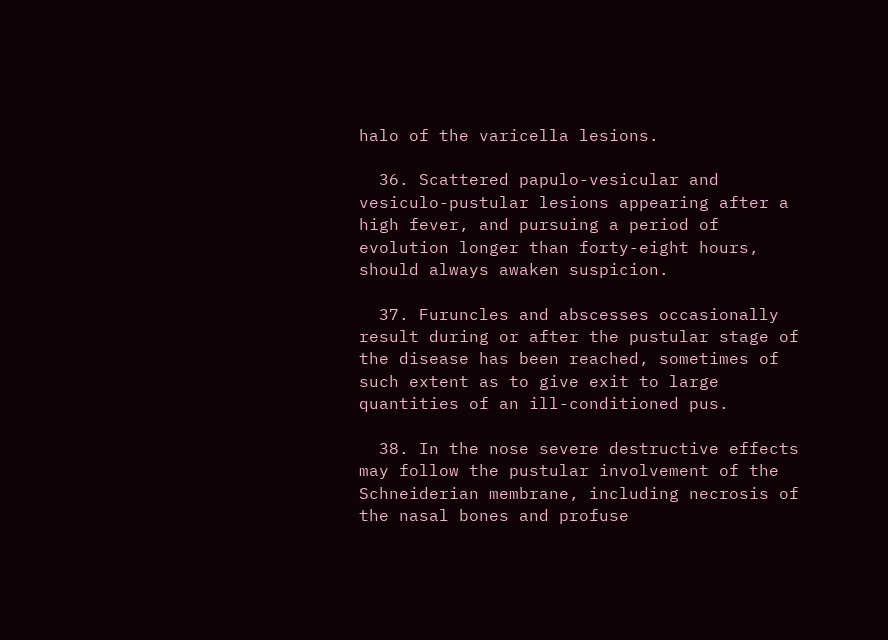halo of the varicella lesions.

  36. Scattered papulo-vesicular and vesiculo-pustular lesions appearing after a high fever, and pursuing a period of evolution longer than forty-eight hours, should always awaken suspicion.

  37. Furuncles and abscesses occasionally result during or after the pustular stage of the disease has been reached, sometimes of such extent as to give exit to large quantities of an ill-conditioned pus.

  38. In the nose severe destructive effects may follow the pustular involvement of the Schneiderian membrane, including necrosis of the nasal bones and profuse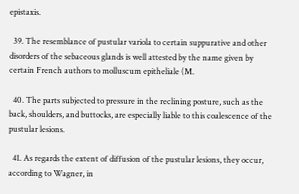epistaxis.

  39. The resemblance of pustular variola to certain suppurative and other disorders of the sebaceous glands is well attested by the name given by certain French authors to molluscum epitheliale (M.

  40. The parts subjected to pressure in the reclining posture, such as the back, shoulders, and buttocks, are especially liable to this coalescence of the pustular lesions.

  41. As regards the extent of diffusion of the pustular lesions, they occur, according to Wagner, in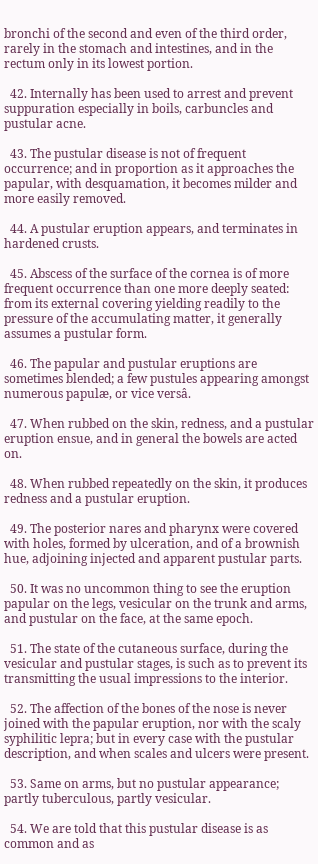bronchi of the second and even of the third order, rarely in the stomach and intestines, and in the rectum only in its lowest portion.

  42. Internally has been used to arrest and prevent suppuration especially in boils, carbuncles and pustular acne.

  43. The pustular disease is not of frequent occurrence; and in proportion as it approaches the papular, with desquamation, it becomes milder and more easily removed.

  44. A pustular eruption appears, and terminates in hardened crusts.

  45. Abscess of the surface of the cornea is of more frequent occurrence than one more deeply seated: from its external covering yielding readily to the pressure of the accumulating matter, it generally assumes a pustular form.

  46. The papular and pustular eruptions are sometimes blended; a few pustules appearing amongst numerous papulæ, or vice versâ.

  47. When rubbed on the skin, redness, and a pustular eruption ensue, and in general the bowels are acted on.

  48. When rubbed repeatedly on the skin, it produces redness and a pustular eruption.

  49. The posterior nares and pharynx were covered with holes, formed by ulceration, and of a brownish hue, adjoining injected and apparent pustular parts.

  50. It was no uncommon thing to see the eruption papular on the legs, vesicular on the trunk and arms, and pustular on the face, at the same epoch.

  51. The state of the cutaneous surface, during the vesicular and pustular stages, is such as to prevent its transmitting the usual impressions to the interior.

  52. The affection of the bones of the nose is never joined with the papular eruption, nor with the scaly syphilitic lepra; but in every case with the pustular description, and when scales and ulcers were present.

  53. Same on arms, but no pustular appearance; partly tuberculous, partly vesicular.

  54. We are told that this pustular disease is as common and as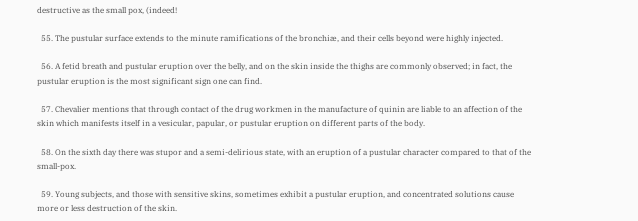destructive as the small pox, (indeed!

  55. The pustular surface extends to the minute ramifications of the bronchiæ, and their cells beyond were highly injected.

  56. A fetid breath and pustular eruption over the belly, and on the skin inside the thighs are commonly observed; in fact, the pustular eruption is the most significant sign one can find.

  57. Chevalier mentions that through contact of the drug workmen in the manufacture of quinin are liable to an affection of the skin which manifests itself in a vesicular, papular, or pustular eruption on different parts of the body.

  58. On the sixth day there was stupor and a semi-delirious state, with an eruption of a pustular character compared to that of the small-pox.

  59. Young subjects, and those with sensitive skins, sometimes exhibit a pustular eruption, and concentrated solutions cause more or less destruction of the skin.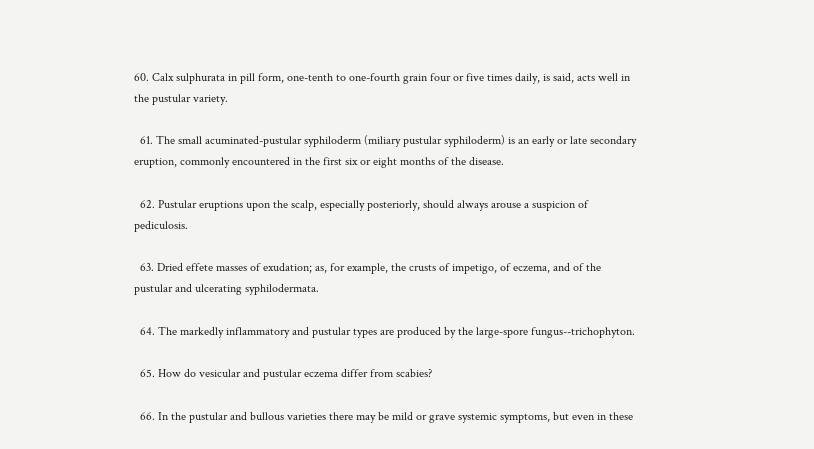60. Calx sulphurata in pill form, one-tenth to one-fourth grain four or five times daily, is said, acts well in the pustular variety.

  61. The small acuminated-pustular syphiloderm (miliary pustular syphiloderm) is an early or late secondary eruption, commonly encountered in the first six or eight months of the disease.

  62. Pustular eruptions upon the scalp, especially posteriorly, should always arouse a suspicion of pediculosis.

  63. Dried effete masses of exudation; as, for example, the crusts of impetigo, of eczema, and of the pustular and ulcerating syphilodermata.

  64. The markedly inflammatory and pustular types are produced by the large-spore fungus--trichophyton.

  65. How do vesicular and pustular eczema differ from scabies?

  66. In the pustular and bullous varieties there may be mild or grave systemic symptoms, but even in these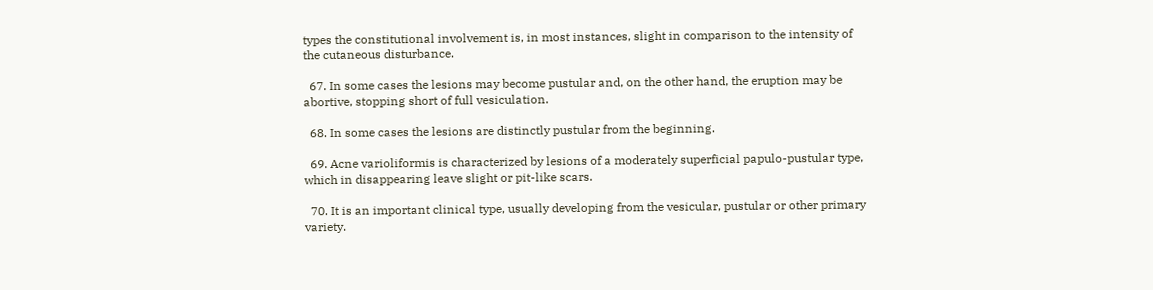types the constitutional involvement is, in most instances, slight in comparison to the intensity of the cutaneous disturbance.

  67. In some cases the lesions may become pustular and, on the other hand, the eruption may be abortive, stopping short of full vesiculation.

  68. In some cases the lesions are distinctly pustular from the beginning.

  69. Acne varioliformis is characterized by lesions of a moderately superficial papulo-pustular type, which in disappearing leave slight or pit-like scars.

  70. It is an important clinical type, usually developing from the vesicular, pustular or other primary variety.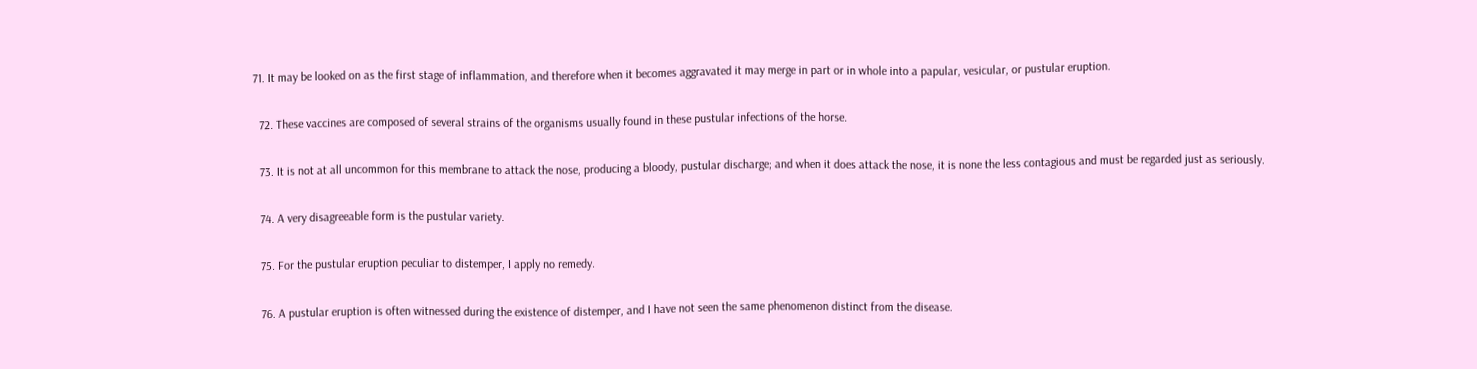71. It may be looked on as the first stage of inflammation, and therefore when it becomes aggravated it may merge in part or in whole into a papular, vesicular, or pustular eruption.

  72. These vaccines are composed of several strains of the organisms usually found in these pustular infections of the horse.

  73. It is not at all uncommon for this membrane to attack the nose, producing a bloody, pustular discharge; and when it does attack the nose, it is none the less contagious and must be regarded just as seriously.

  74. A very disagreeable form is the pustular variety.

  75. For the pustular eruption peculiar to distemper, I apply no remedy.

  76. A pustular eruption is often witnessed during the existence of distemper, and I have not seen the same phenomenon distinct from the disease.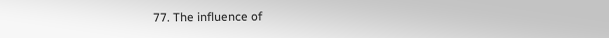77. The influence of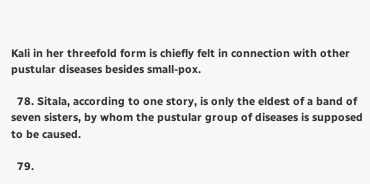Kali in her threefold form is chiefly felt in connection with other pustular diseases besides small-pox.

  78. Sitala, according to one story, is only the eldest of a band of seven sisters, by whom the pustular group of diseases is supposed to be caused.

  79.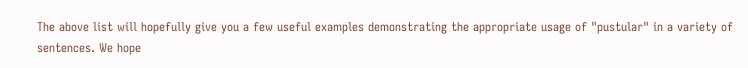The above list will hopefully give you a few useful examples demonstrating the appropriate usage of "pustular" in a variety of sentences. We hope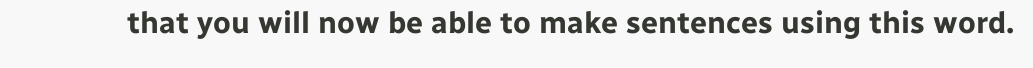that you will now be able to make sentences using this word.